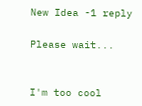New Idea -1 reply

Please wait...


I'm too cool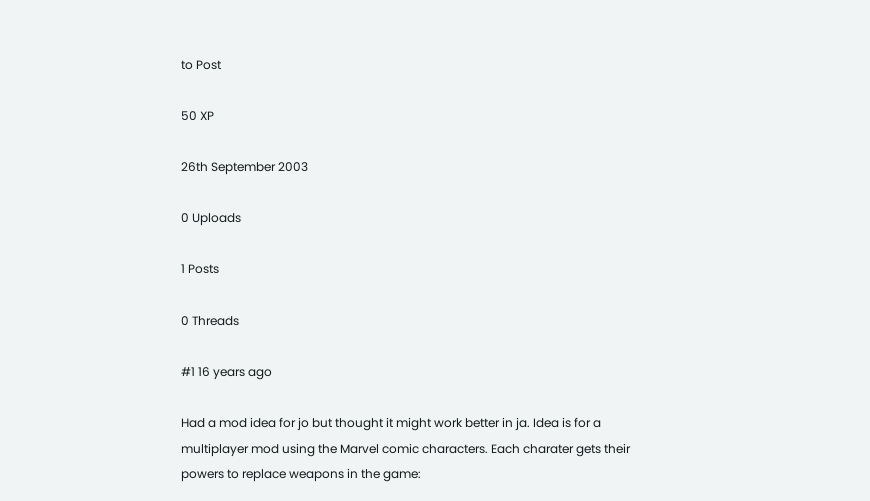to Post

50 XP

26th September 2003

0 Uploads

1 Posts

0 Threads

#1 16 years ago

Had a mod idea for jo but thought it might work better in ja. Idea is for a multiplayer mod using the Marvel comic characters. Each charater gets their powers to replace weapons in the game: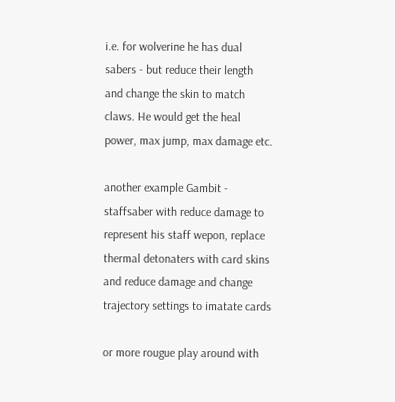i.e. for wolverine he has dual sabers - but reduce their length and change the skin to match claws. He would get the heal power, max jump, max damage etc.

another example Gambit - staffsaber with reduce damage to represent his staff wepon, replace thermal detonaters with card skins and reduce damage and change trajectory settings to imatate cards

or more rougue play around with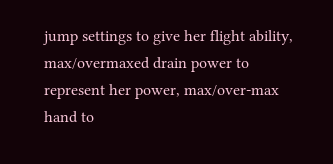jump settings to give her flight ability, max/overmaxed drain power to represent her power, max/over-max hand to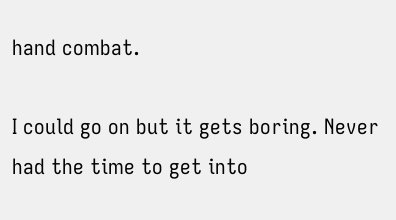hand combat.

I could go on but it gets boring. Never had the time to get into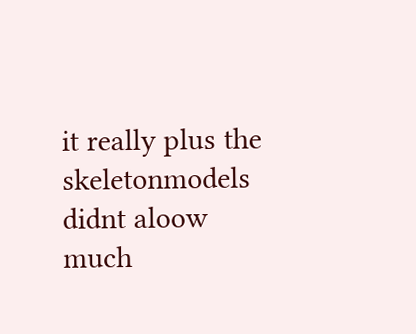it really plus the skeletonmodels didnt aloow much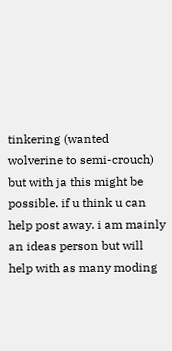tinkering (wanted wolverine to semi-crouch) but with ja this might be possible. if u think u can help post away. i am mainly an ideas person but will help with as many moding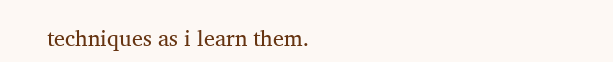techniques as i learn them.